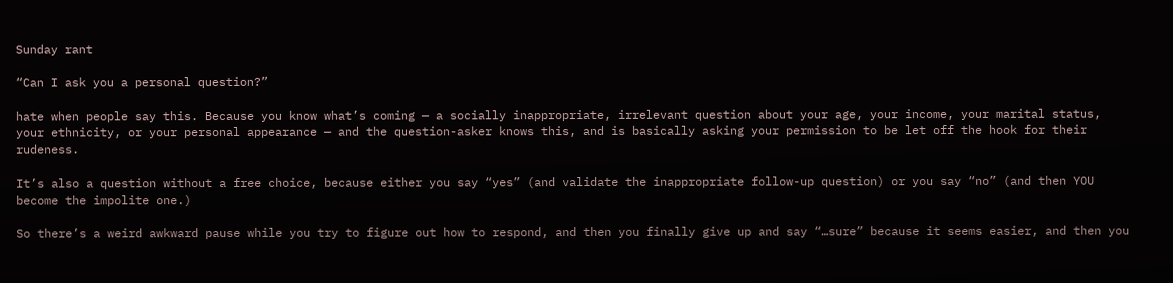Sunday rant

“Can I ask you a personal question?”

hate when people say this. Because you know what’s coming — a socially inappropriate, irrelevant question about your age, your income, your marital status, your ethnicity, or your personal appearance — and the question-asker knows this, and is basically asking your permission to be let off the hook for their rudeness.

It’s also a question without a free choice, because either you say “yes” (and validate the inappropriate follow-up question) or you say “no” (and then YOU become the impolite one.)

So there’s a weird awkward pause while you try to figure out how to respond, and then you finally give up and say “…sure” because it seems easier, and then you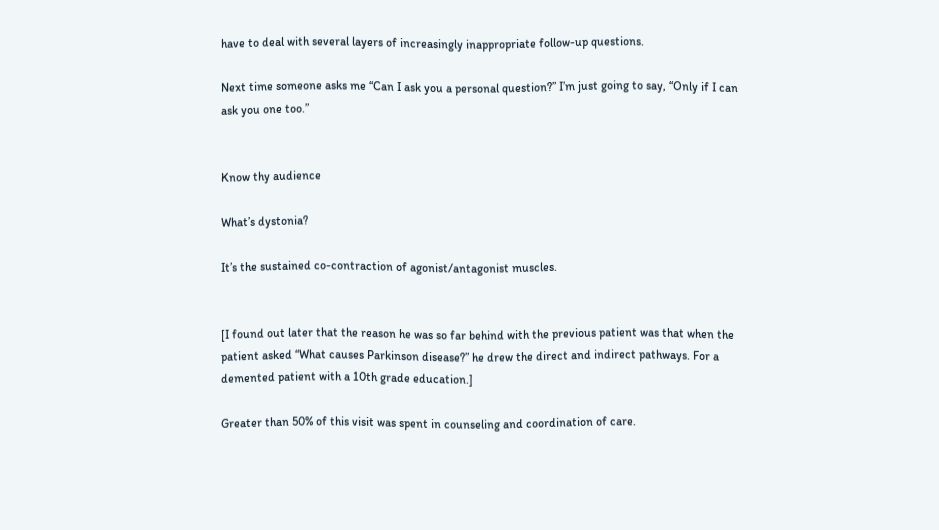have to deal with several layers of increasingly inappropriate follow-up questions.

Next time someone asks me “Can I ask you a personal question?” I’m just going to say, “Only if I can ask you one too.”


Know thy audience

What’s dystonia?

It’s the sustained co-contraction of agonist/antagonist muscles.


[I found out later that the reason he was so far behind with the previous patient was that when the patient asked “What causes Parkinson disease?” he drew the direct and indirect pathways. For a demented patient with a 10th grade education.]

Greater than 50% of this visit was spent in counseling and coordination of care.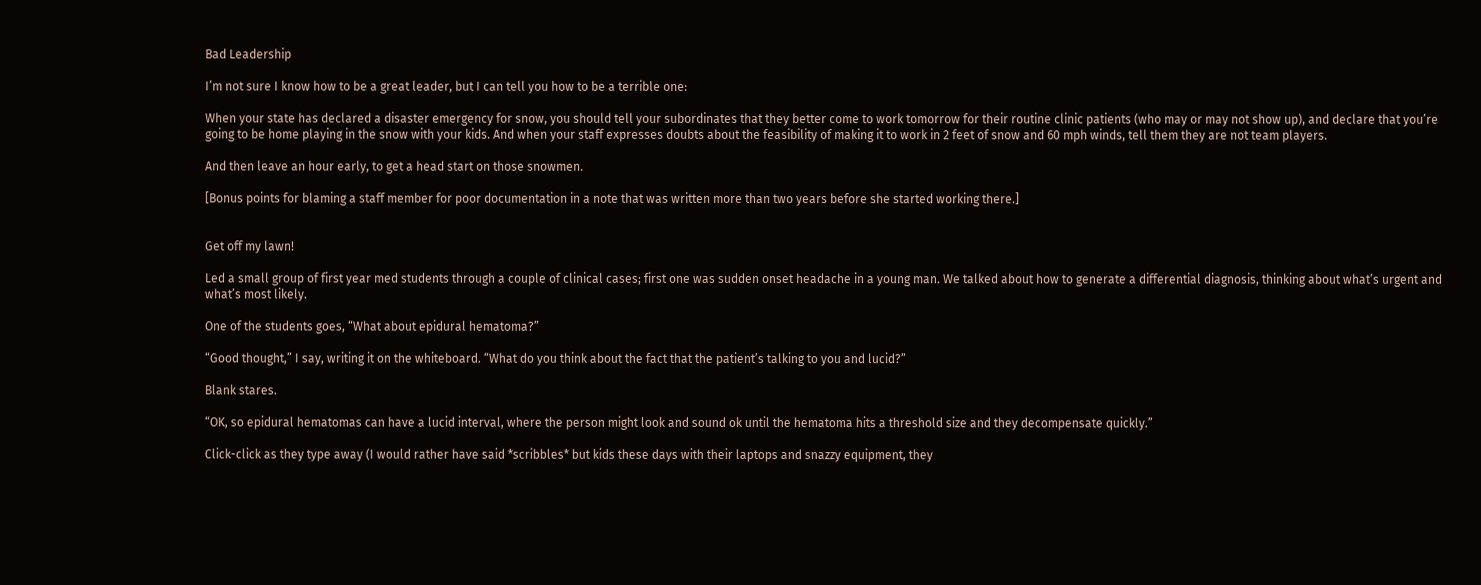Bad Leadership

I’m not sure I know how to be a great leader, but I can tell you how to be a terrible one:

When your state has declared a disaster emergency for snow, you should tell your subordinates that they better come to work tomorrow for their routine clinic patients (who may or may not show up), and declare that you’re going to be home playing in the snow with your kids. And when your staff expresses doubts about the feasibility of making it to work in 2 feet of snow and 60 mph winds, tell them they are not team players.

And then leave an hour early, to get a head start on those snowmen.

[Bonus points for blaming a staff member for poor documentation in a note that was written more than two years before she started working there.]


Get off my lawn!

Led a small group of first year med students through a couple of clinical cases; first one was sudden onset headache in a young man. We talked about how to generate a differential diagnosis, thinking about what’s urgent and what’s most likely.

One of the students goes, “What about epidural hematoma?”

“Good thought,” I say, writing it on the whiteboard. “What do you think about the fact that the patient’s talking to you and lucid?”

Blank stares.

“OK, so epidural hematomas can have a lucid interval, where the person might look and sound ok until the hematoma hits a threshold size and they decompensate quickly.”

Click-click as they type away (I would rather have said *scribbles* but kids these days with their laptops and snazzy equipment, they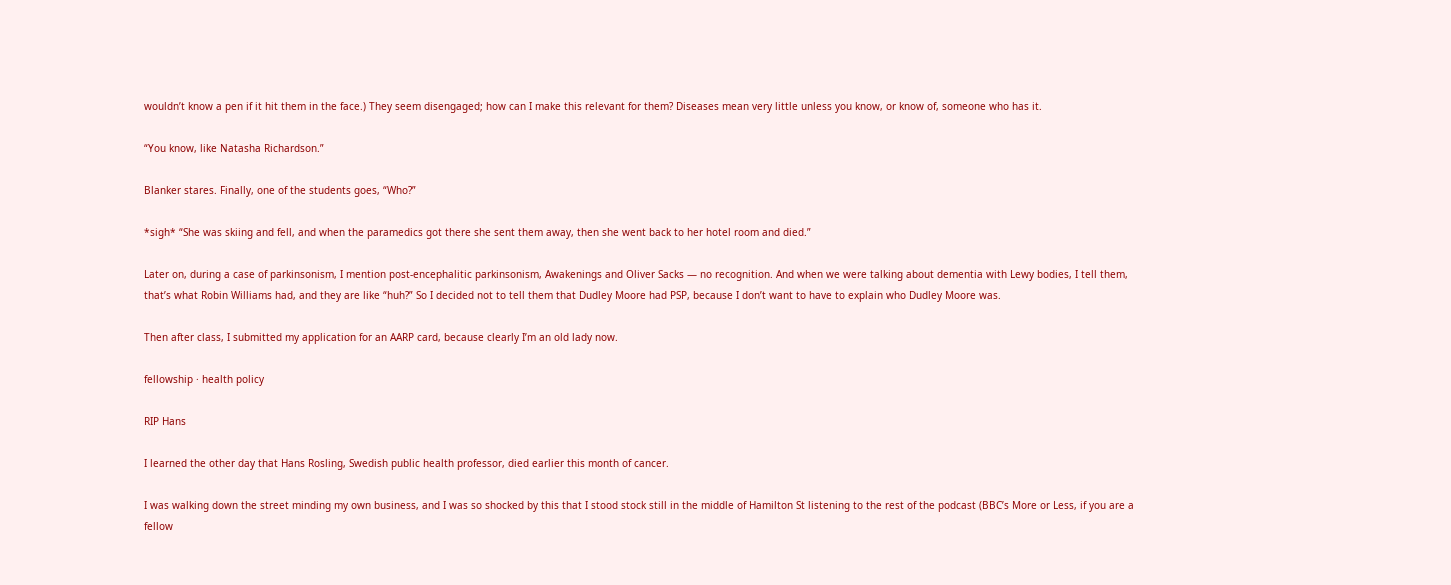wouldn’t know a pen if it hit them in the face.) They seem disengaged; how can I make this relevant for them? Diseases mean very little unless you know, or know of, someone who has it.

“You know, like Natasha Richardson.”

Blanker stares. Finally, one of the students goes, “Who?”

*sigh* “She was skiing and fell, and when the paramedics got there she sent them away, then she went back to her hotel room and died.”

Later on, during a case of parkinsonism, I mention post-encephalitic parkinsonism, Awakenings and Oliver Sacks — no recognition. And when we were talking about dementia with Lewy bodies, I tell them, that’s what Robin Williams had, and they are like “huh?” So I decided not to tell them that Dudley Moore had PSP, because I don’t want to have to explain who Dudley Moore was.

Then after class, I submitted my application for an AARP card, because clearly I’m an old lady now.

fellowship · health policy

RIP Hans

I learned the other day that Hans Rosling, Swedish public health professor, died earlier this month of cancer.

I was walking down the street minding my own business, and I was so shocked by this that I stood stock still in the middle of Hamilton St listening to the rest of the podcast (BBC’s More or Less, if you are a fellow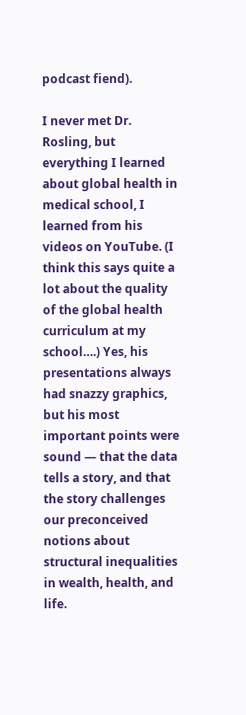podcast fiend).

I never met Dr. Rosling, but everything I learned about global health in medical school, I learned from his videos on YouTube. (I think this says quite a lot about the quality of the global health curriculum at my school….) Yes, his presentations always had snazzy graphics, but his most important points were sound — that the data tells a story, and that the story challenges our preconceived notions about structural inequalities in wealth, health, and life.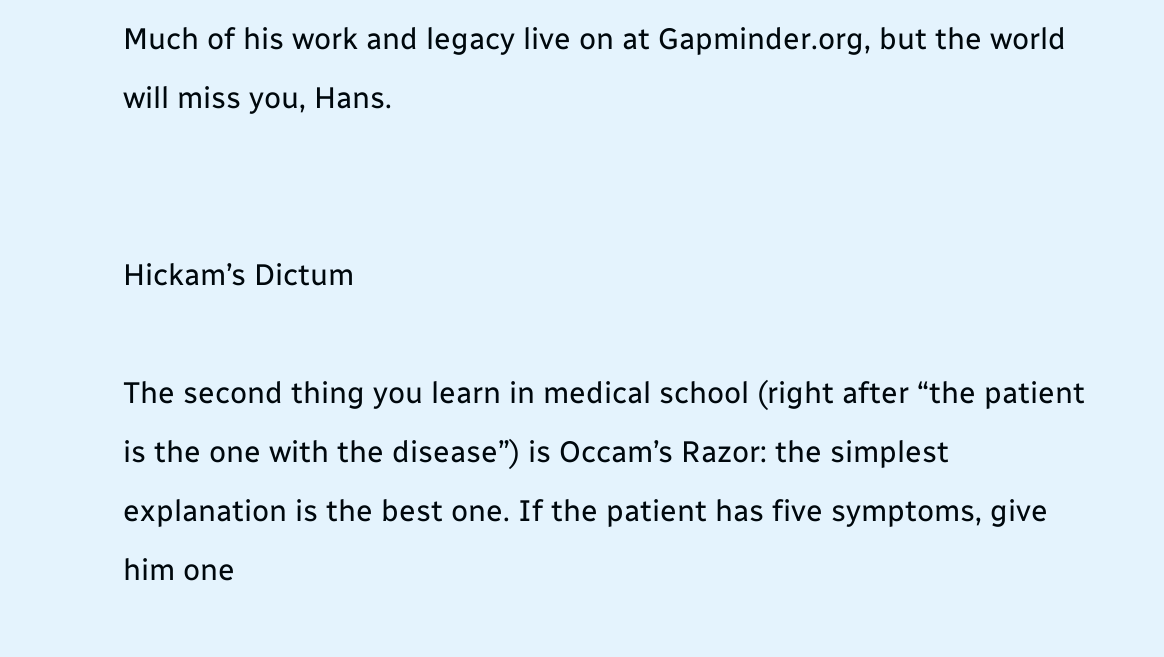Much of his work and legacy live on at Gapminder.org, but the world will miss you, Hans.


Hickam’s Dictum

The second thing you learn in medical school (right after “the patient is the one with the disease”) is Occam’s Razor: the simplest explanation is the best one. If the patient has five symptoms, give him one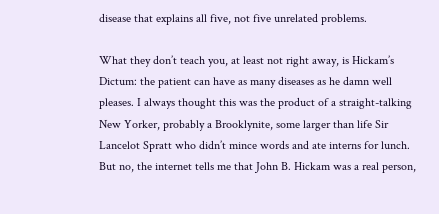disease that explains all five, not five unrelated problems.

What they don’t teach you, at least not right away, is Hickam’s Dictum: the patient can have as many diseases as he damn well pleases. I always thought this was the product of a straight-talking New Yorker, probably a Brooklynite, some larger than life Sir Lancelot Spratt who didn’t mince words and ate interns for lunch. But no, the internet tells me that John B. Hickam was a real person,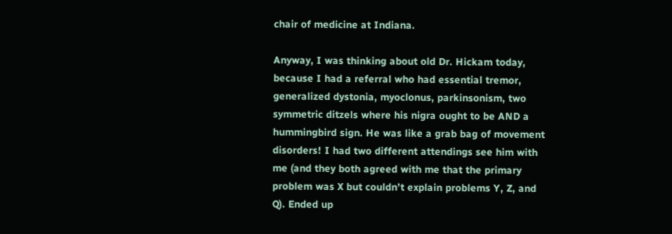chair of medicine at Indiana.

Anyway, I was thinking about old Dr. Hickam today, because I had a referral who had essential tremor, generalized dystonia, myoclonus, parkinsonism, two symmetric ditzels where his nigra ought to be AND a hummingbird sign. He was like a grab bag of movement disorders! I had two different attendings see him with me (and they both agreed with me that the primary problem was X but couldn’t explain problems Y, Z, and Q). Ended up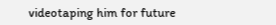videotaping him for future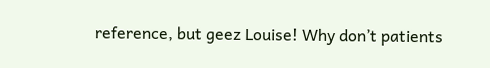reference, but geez Louise! Why don’t patients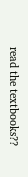read the textbooks??